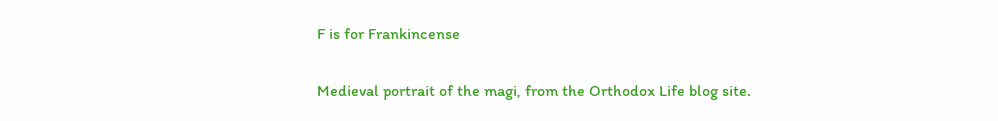F is for Frankincense

Medieval portrait of the magi, from the Orthodox Life blog site.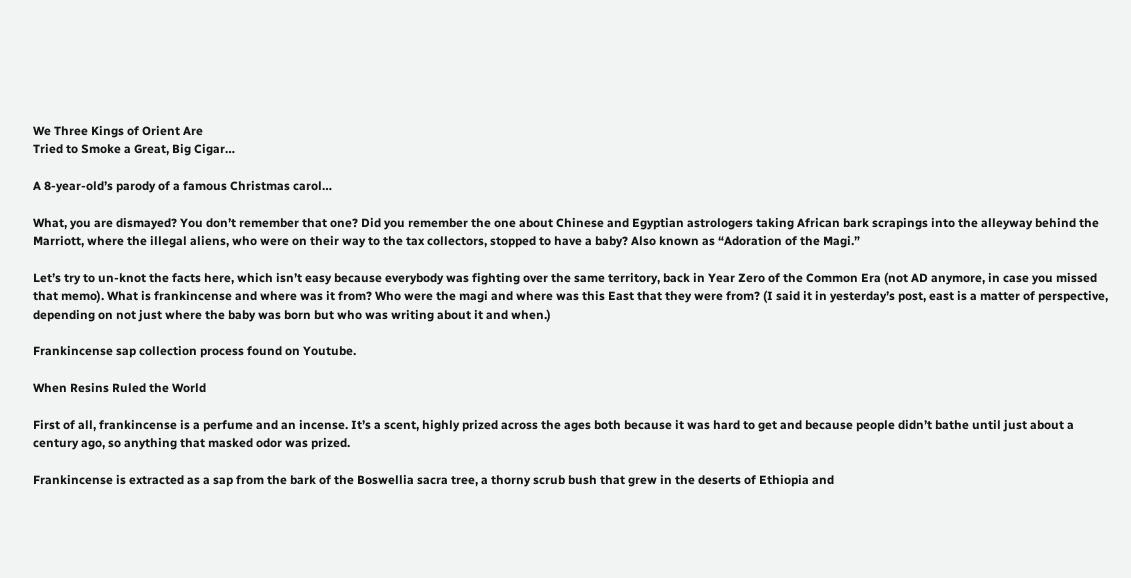We Three Kings of Orient Are
Tried to Smoke a Great, Big Cigar…

A 8-year-old’s parody of a famous Christmas carol…

What, you are dismayed? You don’t remember that one? Did you remember the one about Chinese and Egyptian astrologers taking African bark scrapings into the alleyway behind the Marriott, where the illegal aliens, who were on their way to the tax collectors, stopped to have a baby? Also known as “Adoration of the Magi.”

Let’s try to un-knot the facts here, which isn’t easy because everybody was fighting over the same territory, back in Year Zero of the Common Era (not AD anymore, in case you missed that memo). What is frankincense and where was it from? Who were the magi and where was this East that they were from? (I said it in yesterday’s post, east is a matter of perspective, depending on not just where the baby was born but who was writing about it and when.)

Frankincense sap collection process found on Youtube.

When Resins Ruled the World

First of all, frankincense is a perfume and an incense. It’s a scent, highly prized across the ages both because it was hard to get and because people didn’t bathe until just about a century ago, so anything that masked odor was prized.

Frankincense is extracted as a sap from the bark of the Boswellia sacra tree, a thorny scrub bush that grew in the deserts of Ethiopia and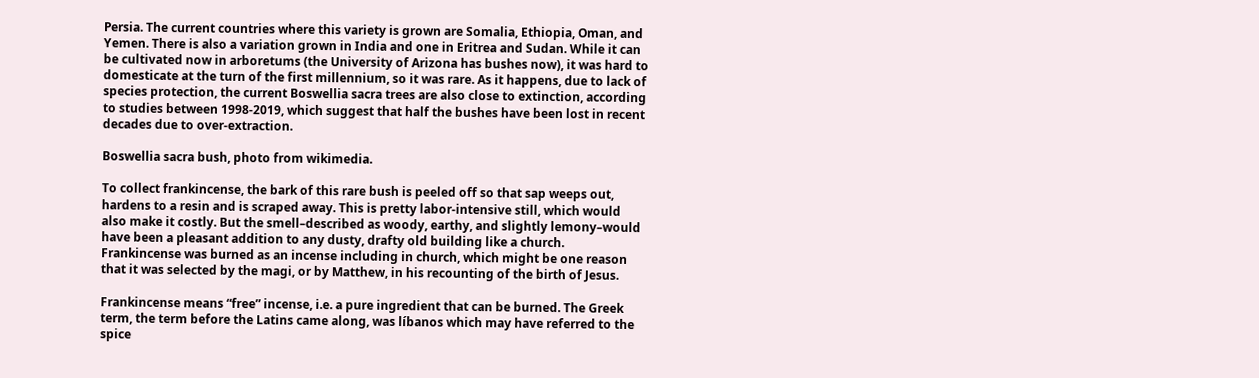Persia. The current countries where this variety is grown are Somalia, Ethiopia, Oman, and Yemen. There is also a variation grown in India and one in Eritrea and Sudan. While it can be cultivated now in arboretums (the University of Arizona has bushes now), it was hard to domesticate at the turn of the first millennium, so it was rare. As it happens, due to lack of species protection, the current Boswellia sacra trees are also close to extinction, according to studies between 1998-2019, which suggest that half the bushes have been lost in recent decades due to over-extraction.

Boswellia sacra bush, photo from wikimedia.

To collect frankincense, the bark of this rare bush is peeled off so that sap weeps out, hardens to a resin and is scraped away. This is pretty labor-intensive still, which would also make it costly. But the smell–described as woody, earthy, and slightly lemony–would have been a pleasant addition to any dusty, drafty old building like a church. Frankincense was burned as an incense including in church, which might be one reason that it was selected by the magi, or by Matthew, in his recounting of the birth of Jesus.

Frankincense means “free” incense, i.e. a pure ingredient that can be burned. The Greek term, the term before the Latins came along, was líbanos which may have referred to the spice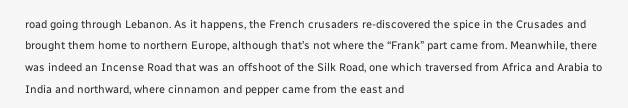road going through Lebanon. As it happens, the French crusaders re-discovered the spice in the Crusades and brought them home to northern Europe, although that’s not where the “Frank” part came from. Meanwhile, there was indeed an Incense Road that was an offshoot of the Silk Road, one which traversed from Africa and Arabia to India and northward, where cinnamon and pepper came from the east and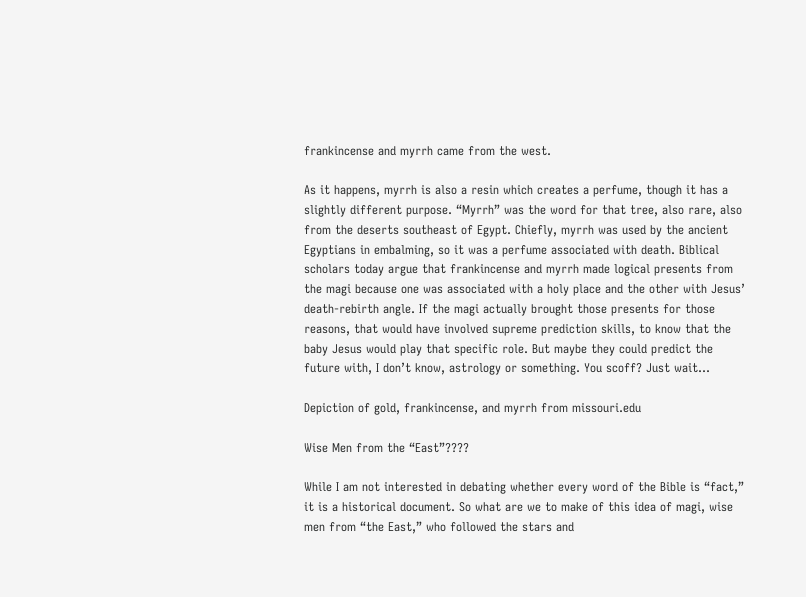frankincense and myrrh came from the west.

As it happens, myrrh is also a resin which creates a perfume, though it has a slightly different purpose. “Myrrh” was the word for that tree, also rare, also from the deserts southeast of Egypt. Chiefly, myrrh was used by the ancient Egyptians in embalming, so it was a perfume associated with death. Biblical scholars today argue that frankincense and myrrh made logical presents from the magi because one was associated with a holy place and the other with Jesus’ death-rebirth angle. If the magi actually brought those presents for those reasons, that would have involved supreme prediction skills, to know that the baby Jesus would play that specific role. But maybe they could predict the future with, I don’t know, astrology or something. You scoff? Just wait…

Depiction of gold, frankincense, and myrrh from missouri.edu

Wise Men from the “East”????

While I am not interested in debating whether every word of the Bible is “fact,” it is a historical document. So what are we to make of this idea of magi, wise men from “the East,” who followed the stars and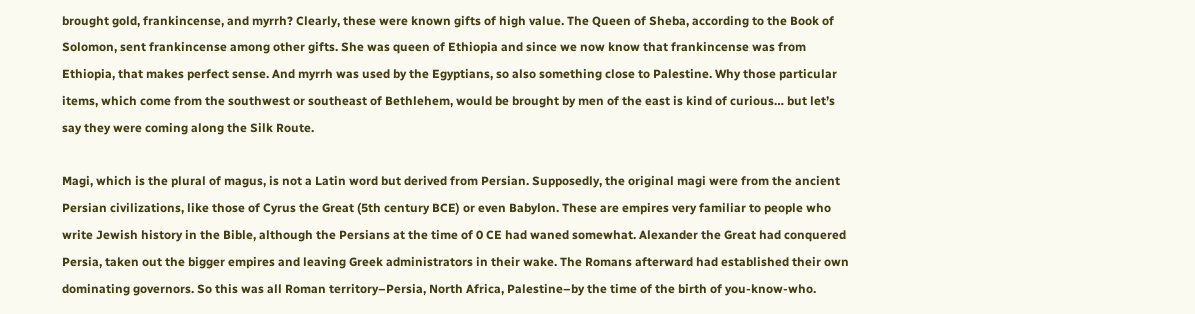brought gold, frankincense, and myrrh? Clearly, these were known gifts of high value. The Queen of Sheba, according to the Book of Solomon, sent frankincense among other gifts. She was queen of Ethiopia and since we now know that frankincense was from Ethiopia, that makes perfect sense. And myrrh was used by the Egyptians, so also something close to Palestine. Why those particular items, which come from the southwest or southeast of Bethlehem, would be brought by men of the east is kind of curious… but let’s say they were coming along the Silk Route.

Magi, which is the plural of magus, is not a Latin word but derived from Persian. Supposedly, the original magi were from the ancient Persian civilizations, like those of Cyrus the Great (5th century BCE) or even Babylon. These are empires very familiar to people who write Jewish history in the Bible, although the Persians at the time of 0 CE had waned somewhat. Alexander the Great had conquered Persia, taken out the bigger empires and leaving Greek administrators in their wake. The Romans afterward had established their own dominating governors. So this was all Roman territory–Persia, North Africa, Palestine–by the time of the birth of you-know-who.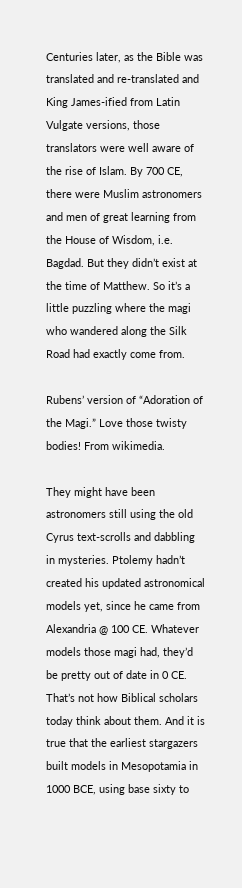Centuries later, as the Bible was translated and re-translated and King James-ified from Latin Vulgate versions, those translators were well aware of the rise of Islam. By 700 CE, there were Muslim astronomers and men of great learning from the House of Wisdom, i.e. Bagdad. But they didn’t exist at the time of Matthew. So it’s a little puzzling where the magi who wandered along the Silk Road had exactly come from.

Rubens’ version of “Adoration of the Magi.” Love those twisty bodies! From wikimedia.

They might have been astronomers still using the old Cyrus text-scrolls and dabbling in mysteries. Ptolemy hadn’t created his updated astronomical models yet, since he came from Alexandria @ 100 CE. Whatever models those magi had, they’d be pretty out of date in 0 CE. That’s not how Biblical scholars today think about them. And it is true that the earliest stargazers built models in Mesopotamia in 1000 BCE, using base sixty to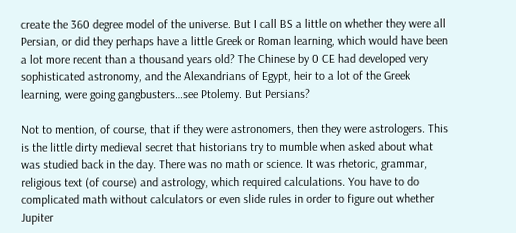create the 360 degree model of the universe. But I call BS a little on whether they were all Persian, or did they perhaps have a little Greek or Roman learning, which would have been a lot more recent than a thousand years old? The Chinese by 0 CE had developed very sophisticated astronomy, and the Alexandrians of Egypt, heir to a lot of the Greek learning, were going gangbusters…see Ptolemy. But Persians?

Not to mention, of course, that if they were astronomers, then they were astrologers. This is the little dirty medieval secret that historians try to mumble when asked about what was studied back in the day. There was no math or science. It was rhetoric, grammar, religious text (of course) and astrology, which required calculations. You have to do complicated math without calculators or even slide rules in order to figure out whether Jupiter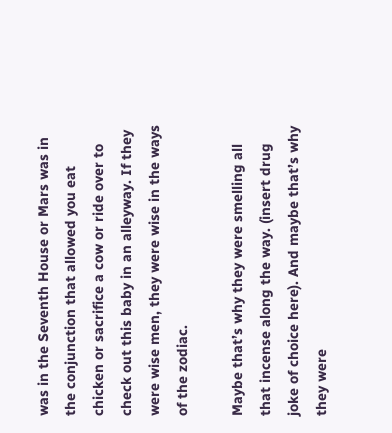was in the Seventh House or Mars was in the conjunction that allowed you eat chicken or sacrifice a cow or ride over to check out this baby in an alleyway. If they were wise men, they were wise in the ways of the zodiac.

Maybe that’s why they were smelling all that incense along the way. (insert drug joke of choice here). And maybe that’s why they were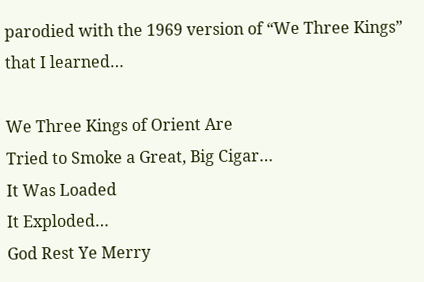parodied with the 1969 version of “We Three Kings” that I learned…

We Three Kings of Orient Are
Tried to Smoke a Great, Big Cigar…
It Was Loaded
It Exploded…
God Rest Ye Merry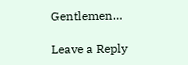Gentlemen…

Leave a Reply